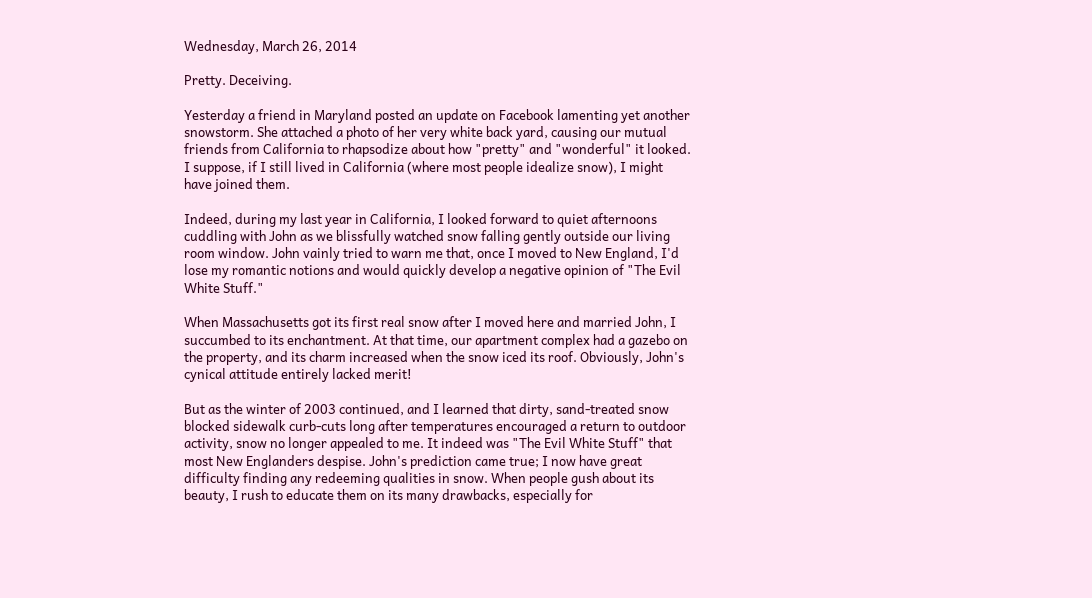Wednesday, March 26, 2014

Pretty. Deceiving.

Yesterday a friend in Maryland posted an update on Facebook lamenting yet another snowstorm. She attached a photo of her very white back yard, causing our mutual friends from California to rhapsodize about how "pretty" and "wonderful" it looked. I suppose, if I still lived in California (where most people idealize snow), I might have joined them.

Indeed, during my last year in California, I looked forward to quiet afternoons cuddling with John as we blissfully watched snow falling gently outside our living room window. John vainly tried to warn me that, once I moved to New England, I'd lose my romantic notions and would quickly develop a negative opinion of "The Evil White Stuff."

When Massachusetts got its first real snow after I moved here and married John, I succumbed to its enchantment. At that time, our apartment complex had a gazebo on the property, and its charm increased when the snow iced its roof. Obviously, John's cynical attitude entirely lacked merit!

But as the winter of 2003 continued, and I learned that dirty, sand-treated snow blocked sidewalk curb-cuts long after temperatures encouraged a return to outdoor activity, snow no longer appealed to me. It indeed was "The Evil White Stuff" that most New Englanders despise. John's prediction came true; I now have great difficulty finding any redeeming qualities in snow. When people gush about its beauty, I rush to educate them on its many drawbacks, especially for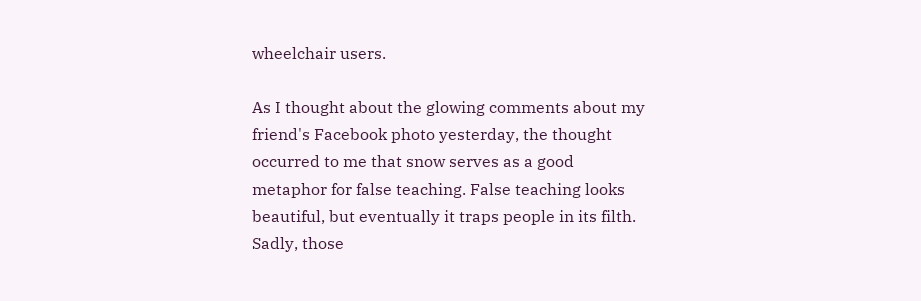wheelchair users.

As I thought about the glowing comments about my friend's Facebook photo yesterday, the thought occurred to me that snow serves as a good metaphor for false teaching. False teaching looks beautiful, but eventually it traps people in its filth. Sadly, those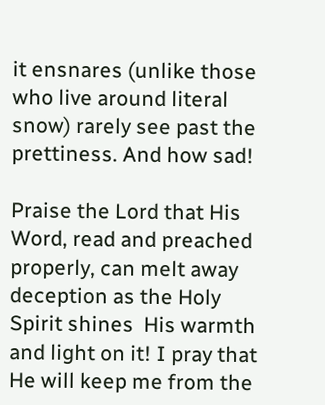it ensnares (unlike those who live around literal snow) rarely see past the prettiness. And how sad!

Praise the Lord that His Word, read and preached properly, can melt away deception as the Holy Spirit shines  His warmth and light on it! I pray that He will keep me from the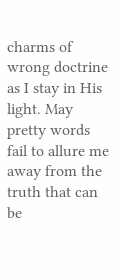charms of wrong doctrine as I stay in His light. May pretty words fail to allure me away from the truth that can be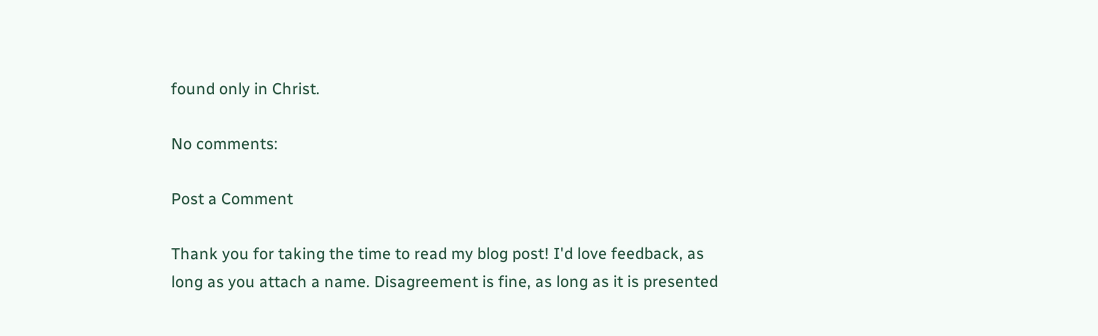found only in Christ.

No comments:

Post a Comment

Thank you for taking the time to read my blog post! I'd love feedback, as long as you attach a name. Disagreement is fine, as long as it is presented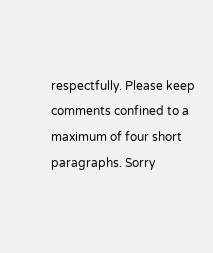respectfully. Please keep comments confined to a maximum of four short paragraphs. Sorry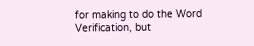for making to do the Word Verification, but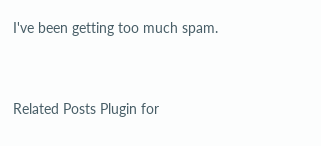I've been getting too much spam.


Related Posts Plugin for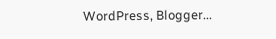WordPress, Blogger...